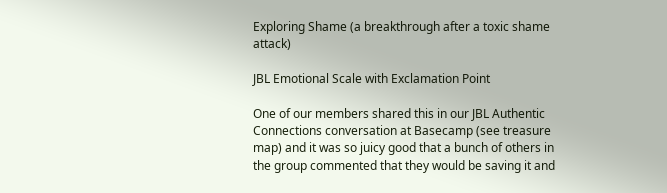Exploring Shame (a breakthrough after a toxic shame attack)

JBL Emotional Scale with Exclamation Point

One of our members shared this in our JBL Authentic Connections conversation at Basecamp (see treasure map) and it was so juicy good that a bunch of others in the group commented that they would be saving it and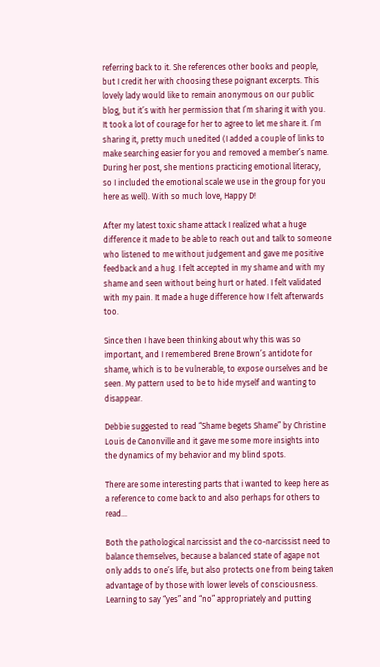referring back to it. She references other books and people, but I credit her with choosing these poignant excerpts. This lovely lady would like to remain anonymous on our public blog, but it’s with her permission that I’m sharing it with you. It took a lot of courage for her to agree to let me share it. I’m sharing it, pretty much unedited (I added a couple of links to make searching easier for you and removed a member’s name. During her post, she mentions practicing emotional literacy, so I included the emotional scale we use in the group for you here as well). With so much love, Happy D!

After my latest toxic shame attack I realized what a huge difference it made to be able to reach out and talk to someone who listened to me without judgement and gave me positive feedback and a hug. I felt accepted in my shame and with my shame and seen without being hurt or hated. I felt validated with my pain. It made a huge difference how I felt afterwards too.

Since then I have been thinking about why this was so important, and I remembered Brene Brown’s antidote for shame, which is to be vulnerable, to expose ourselves and be seen. My pattern used to be to hide myself and wanting to disappear.

Debbie suggested to read “Shame begets Shame” by Christine Louis de Canonville and it gave me some more insights into the dynamics of my behavior and my blind spots.

There are some interesting parts that i wanted to keep here as a reference to come back to and also perhaps for others to read…

Both the pathological narcissist and the co-narcissist need to balance themselves, because a balanced state of agape not only adds to one’s life, but also protects one from being taken advantage of by those with lower levels of consciousness. Learning to say “yes” and “no” appropriately and putting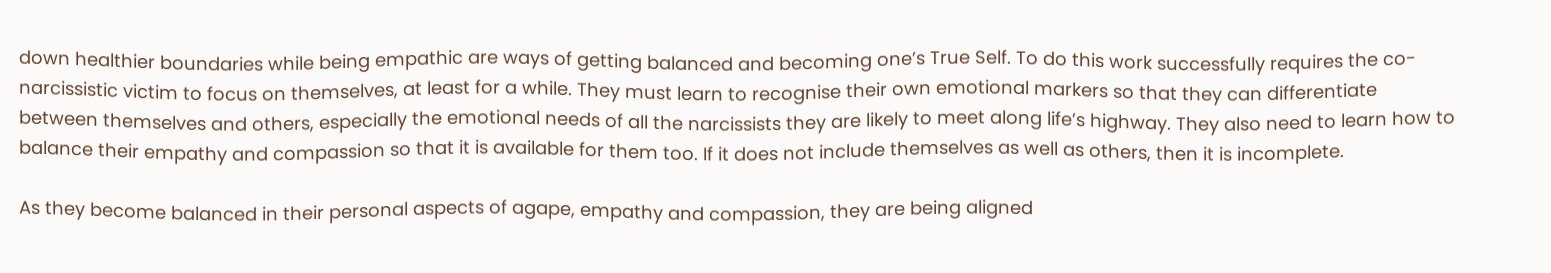down healthier boundaries while being empathic are ways of getting balanced and becoming one’s True Self. To do this work successfully requires the co-narcissistic victim to focus on themselves, at least for a while. They must learn to recognise their own emotional markers so that they can differentiate between themselves and others, especially the emotional needs of all the narcissists they are likely to meet along life’s highway. They also need to learn how to balance their empathy and compassion so that it is available for them too. If it does not include themselves as well as others, then it is incomplete.

As they become balanced in their personal aspects of agape, empathy and compassion, they are being aligned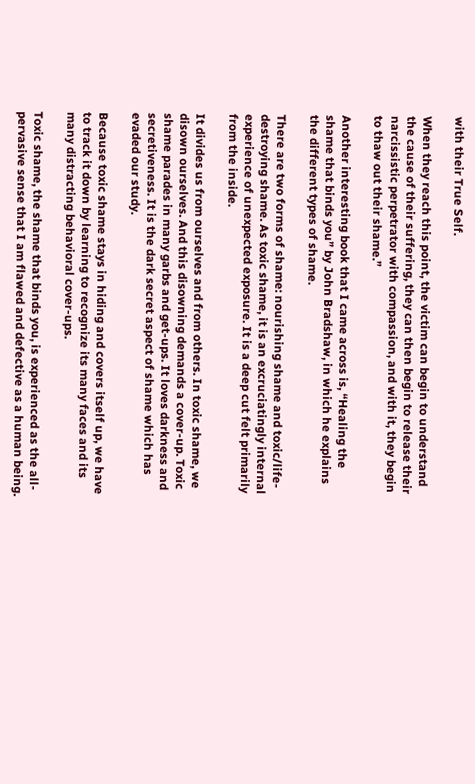with their True Self.

When they reach this point, the victim can begin to understand the cause of their suffering, they can then begin to release their narcissistic perpetrator with compassion, and with it, they begin to thaw out their shame.”

Another interesting book that I came across is, “Healing the shame that binds you” by John Bradshaw, in which he explains the different types of shame.

There are two forms of shame: nourishing shame and toxic/life-destroying shame. As toxic shame, it is an excruciatingly internal experience of unexpected exposure. It is a deep cut felt primarily from the inside.

It divides us from ourselves and from others. In toxic shame, we disown ourselves. And this disowning demands a cover-up. Toxic shame parades in many garbs and get-ups. It loves darkness and secretiveness. It is the dark secret aspect of shame which has evaded our study.

Because toxic shame stays in hiding and covers itself up, we have to track it down by learning to recognize its many faces and its many distracting behavioral cover-ups.

Toxic shame, the shame that binds you, is experienced as the all-pervasive sense that I am flawed and defective as a human being.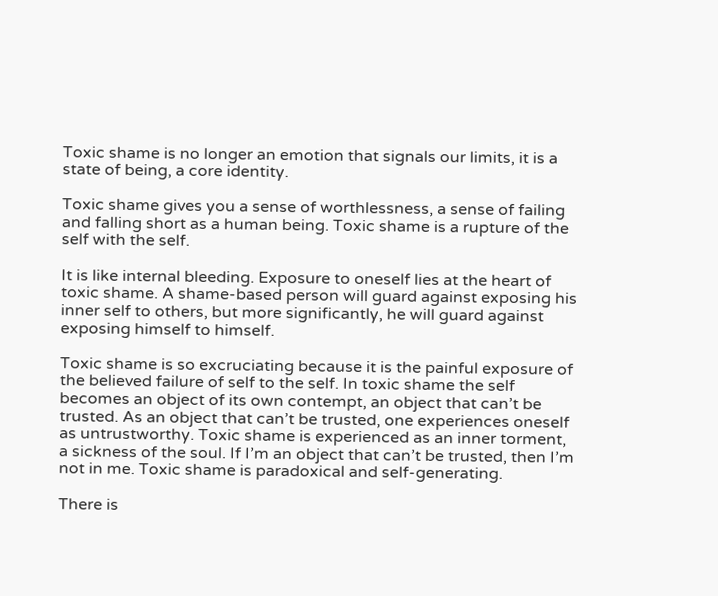Toxic shame is no longer an emotion that signals our limits, it is a state of being, a core identity.

Toxic shame gives you a sense of worthlessness, a sense of failing and falling short as a human being. Toxic shame is a rupture of the self with the self.

It is like internal bleeding. Exposure to oneself lies at the heart of toxic shame. A shame-based person will guard against exposing his inner self to others, but more significantly, he will guard against exposing himself to himself.

Toxic shame is so excruciating because it is the painful exposure of the believed failure of self to the self. In toxic shame the self becomes an object of its own contempt, an object that can’t be trusted. As an object that can’t be trusted, one experiences oneself as untrustworthy. Toxic shame is experienced as an inner torment, a sickness of the soul. If I’m an object that can’t be trusted, then I’m not in me. Toxic shame is paradoxical and self-generating.

There is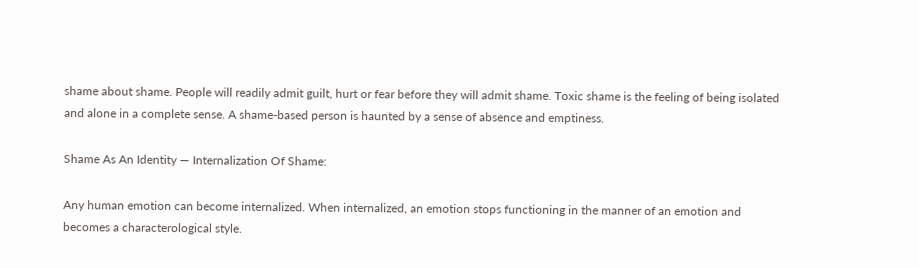shame about shame. People will readily admit guilt, hurt or fear before they will admit shame. Toxic shame is the feeling of being isolated and alone in a complete sense. A shame-based person is haunted by a sense of absence and emptiness.

Shame As An Identity — Internalization Of Shame:

Any human emotion can become internalized. When internalized, an emotion stops functioning in the manner of an emotion and becomes a characterological style.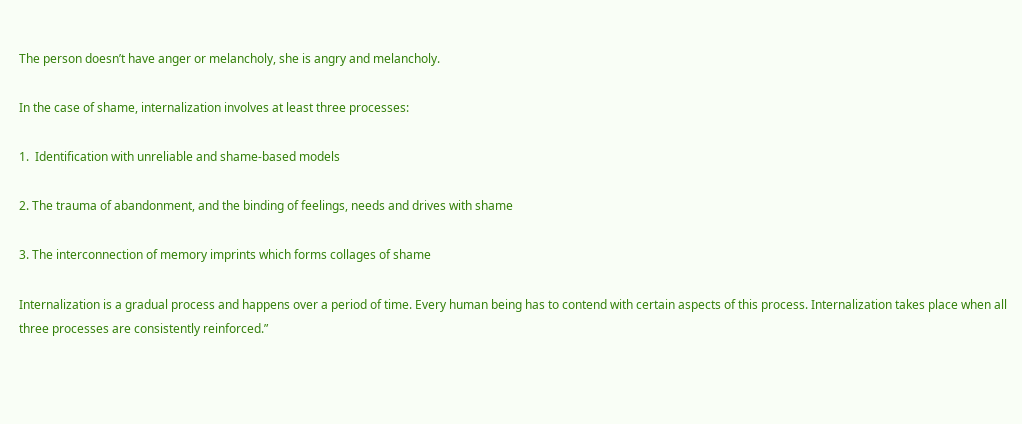The person doesn’t have anger or melancholy, she is angry and melancholy.

In the case of shame, internalization involves at least three processes:

1.  Identification with unreliable and shame-based models

2. The trauma of abandonment, and the binding of feelings, needs and drives with shame

3. The interconnection of memory imprints which forms collages of shame

Internalization is a gradual process and happens over a period of time. Every human being has to contend with certain aspects of this process. Internalization takes place when all three processes are consistently reinforced.”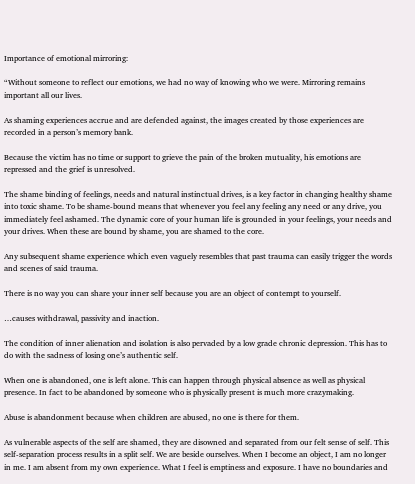Importance of emotional mirroring:

“Without someone to reflect our emotions, we had no way of knowing who we were. Mirroring remains important all our lives.

As shaming experiences accrue and are defended against, the images created by those experiences are recorded in a person’s memory bank.

Because the victim has no time or support to grieve the pain of the broken mutuality, his emotions are repressed and the grief is unresolved.

The shame binding of feelings, needs and natural instinctual drives, is a key factor in changing healthy shame into toxic shame. To be shame-bound means that whenever you feel any feeling any need or any drive, you immediately feel ashamed. The dynamic core of your human life is grounded in your feelings, your needs and your drives. When these are bound by shame, you are shamed to the core.

Any subsequent shame experience which even vaguely resembles that past trauma can easily trigger the words and scenes of said trauma.

There is no way you can share your inner self because you are an object of contempt to yourself.

…causes withdrawal, passivity and inaction.

The condition of inner alienation and isolation is also pervaded by a low grade chronic depression. This has to do with the sadness of losing one’s authentic self.

When one is abandoned, one is left alone. This can happen through physical absence as well as physical presence. In fact to be abandoned by someone who is physically present is much more crazymaking.

Abuse is abandonment because when children are abused, no one is there for them.

As vulnerable aspects of the self are shamed, they are disowned and separated from our felt sense of self. This self-separation process results in a split self. We are beside ourselves. When I become an object, I am no longer in me. I am absent from my own experience. What I feel is emptiness and exposure. I have no boundaries and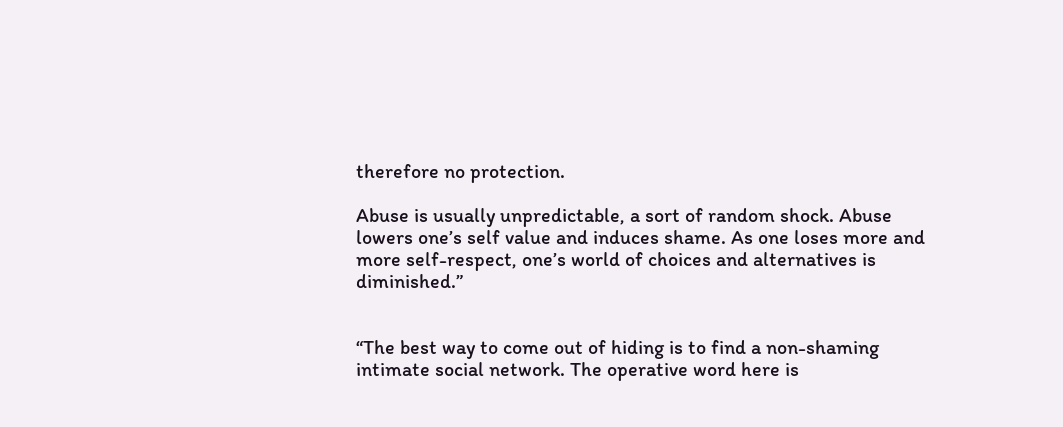therefore no protection.

Abuse is usually unpredictable, a sort of random shock. Abuse lowers one’s self value and induces shame. As one loses more and more self-respect, one’s world of choices and alternatives is diminished.”


“The best way to come out of hiding is to find a non-shaming intimate social network. The operative word here is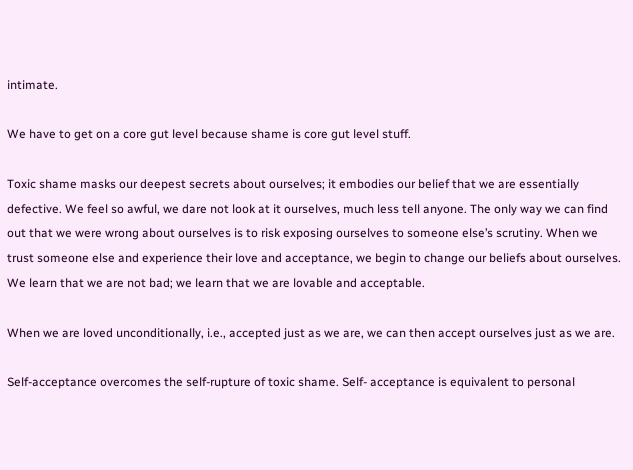intimate.

We have to get on a core gut level because shame is core gut level stuff.

Toxic shame masks our deepest secrets about ourselves; it embodies our belief that we are essentially defective. We feel so awful, we dare not look at it ourselves, much less tell anyone. The only way we can find out that we were wrong about ourselves is to risk exposing ourselves to someone else’s scrutiny. When we trust someone else and experience their love and acceptance, we begin to change our beliefs about ourselves. We learn that we are not bad; we learn that we are lovable and acceptable.

When we are loved unconditionally, i.e., accepted just as we are, we can then accept ourselves just as we are.

Self-acceptance overcomes the self-rupture of toxic shame. Self- acceptance is equivalent to personal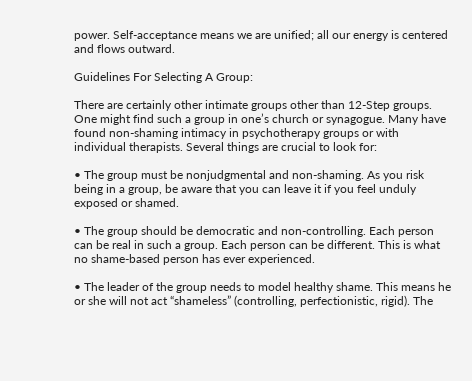power. Self-acceptance means we are unified; all our energy is centered and flows outward.

Guidelines For Selecting A Group:

There are certainly other intimate groups other than 12-Step groups. One might find such a group in one’s church or synagogue. Many have found non-shaming intimacy in psychotherapy groups or with individual therapists. Several things are crucial to look for:

• The group must be nonjudgmental and non-shaming. As you risk being in a group, be aware that you can leave it if you feel unduly exposed or shamed.

• The group should be democratic and non-controlling. Each person can be real in such a group. Each person can be different. This is what no shame-based person has ever experienced.

• The leader of the group needs to model healthy shame. This means he or she will not act “shameless” (controlling, perfectionistic, rigid). The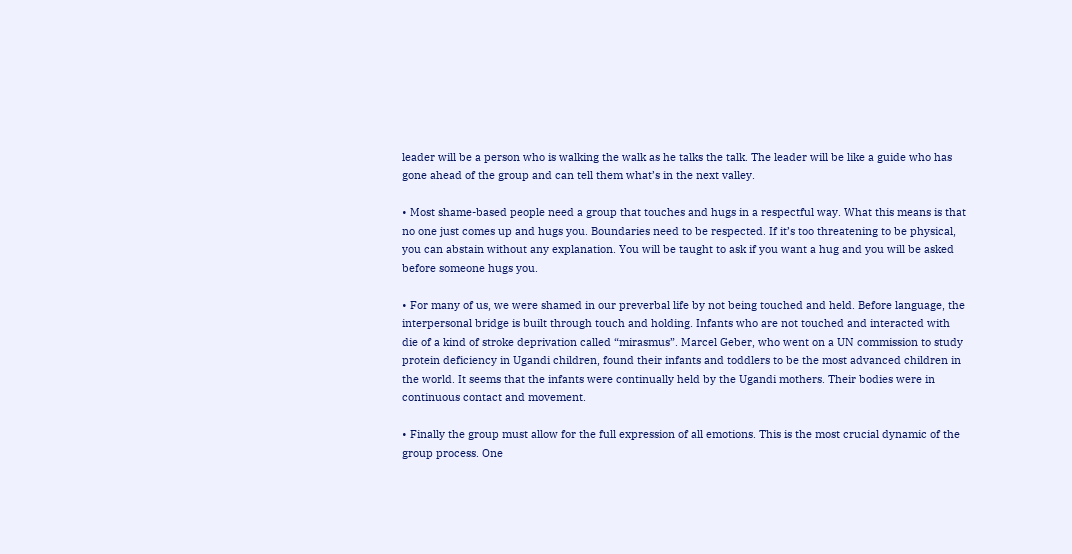leader will be a person who is walking the walk as he talks the talk. The leader will be like a guide who has gone ahead of the group and can tell them what’s in the next valley.

• Most shame-based people need a group that touches and hugs in a respectful way. What this means is that no one just comes up and hugs you. Boundaries need to be respected. If it’s too threatening to be physical, you can abstain without any explanation. You will be taught to ask if you want a hug and you will be asked before someone hugs you.

• For many of us, we were shamed in our preverbal life by not being touched and held. Before language, the interpersonal bridge is built through touch and holding. Infants who are not touched and interacted with die of a kind of stroke deprivation called “mirasmus”. Marcel Geber, who went on a UN commission to study protein deficiency in Ugandi children, found their infants and toddlers to be the most advanced children in the world. It seems that the infants were continually held by the Ugandi mothers. Their bodies were in continuous contact and movement.

• Finally the group must allow for the full expression of all emotions. This is the most crucial dynamic of the group process. One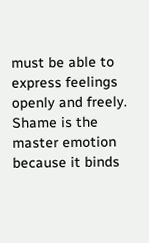must be able to express feelings openly and freely. Shame is the master emotion because it binds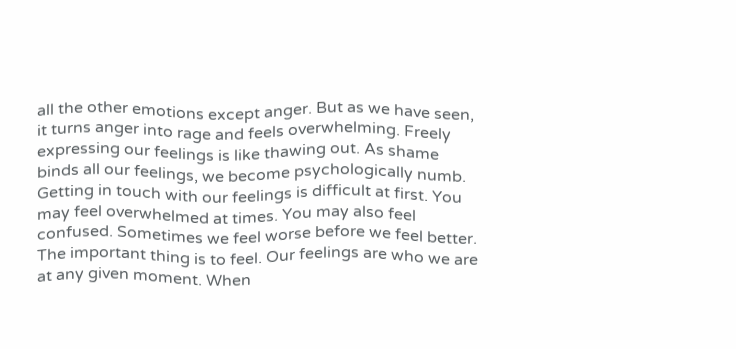all the other emotions except anger. But as we have seen, it turns anger into rage and feels overwhelming. Freely expressing our feelings is like thawing out. As shame binds all our feelings, we become psychologically numb. Getting in touch with our feelings is difficult at first. You may feel overwhelmed at times. You may also feel confused. Sometimes we feel worse before we feel better. The important thing is to feel. Our feelings are who we are at any given moment. When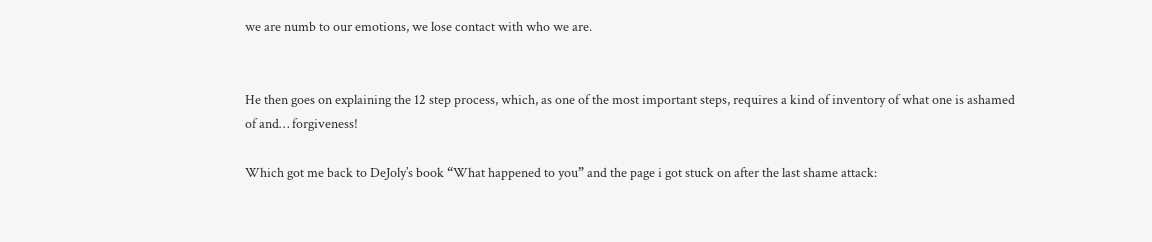we are numb to our emotions, we lose contact with who we are.


He then goes on explaining the 12 step process, which, as one of the most important steps, requires a kind of inventory of what one is ashamed of and… forgiveness!

Which got me back to DeJoly’s book “What happened to you” and the page i got stuck on after the last shame attack: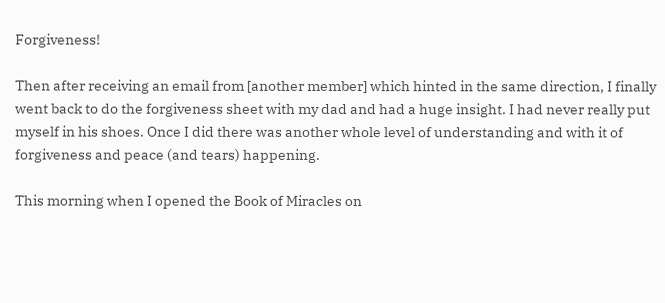Forgiveness!

Then after receiving an email from [another member] which hinted in the same direction, I finally went back to do the forgiveness sheet with my dad and had a huge insight. I had never really put myself in his shoes. Once I did there was another whole level of understanding and with it of forgiveness and peace (and tears) happening.

This morning when I opened the Book of Miracles on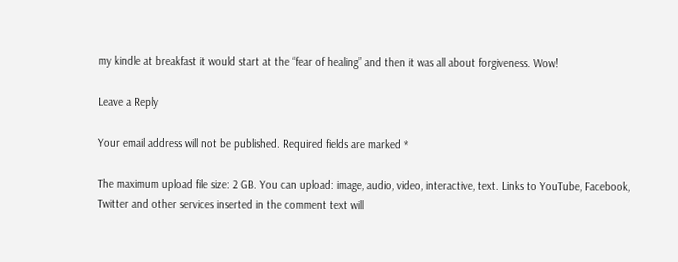my kindle at breakfast it would start at the “fear of healing” and then it was all about forgiveness. Wow!

Leave a Reply

Your email address will not be published. Required fields are marked *

The maximum upload file size: 2 GB. You can upload: image, audio, video, interactive, text. Links to YouTube, Facebook, Twitter and other services inserted in the comment text will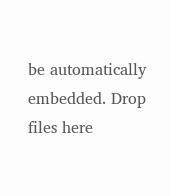be automatically embedded. Drop files here